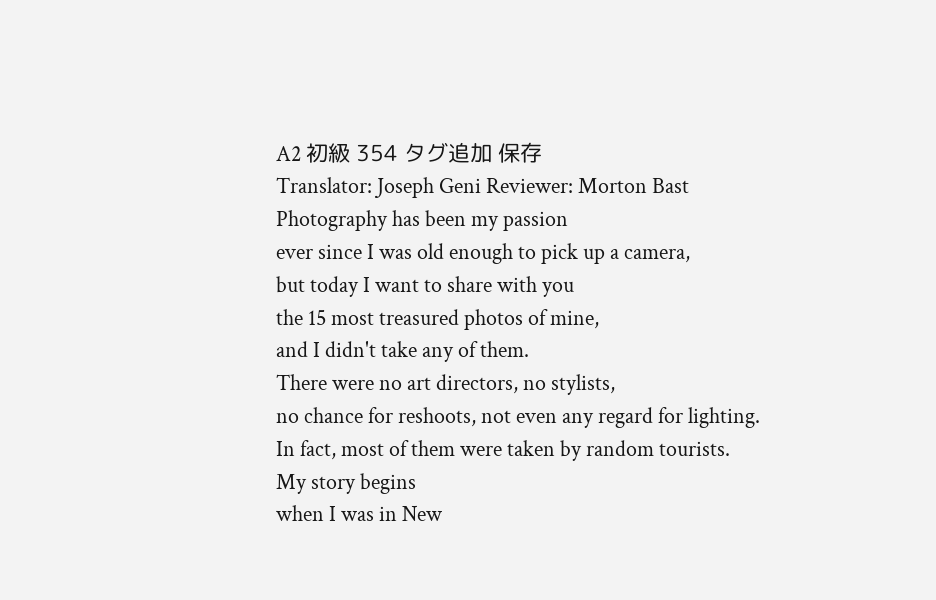A2 初級 354 タグ追加 保存
Translator: Joseph Geni Reviewer: Morton Bast
Photography has been my passion
ever since I was old enough to pick up a camera,
but today I want to share with you
the 15 most treasured photos of mine,
and I didn't take any of them.
There were no art directors, no stylists,
no chance for reshoots, not even any regard for lighting.
In fact, most of them were taken by random tourists.
My story begins
when I was in New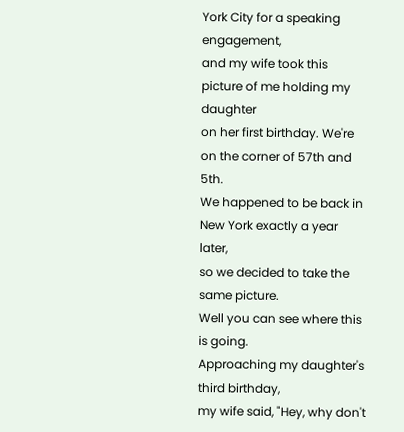York City for a speaking engagement,
and my wife took this picture of me holding my daughter
on her first birthday. We're on the corner of 57th and 5th.
We happened to be back in New York exactly a year later,
so we decided to take the same picture.
Well you can see where this is going.
Approaching my daughter's third birthday,
my wife said, "Hey, why don't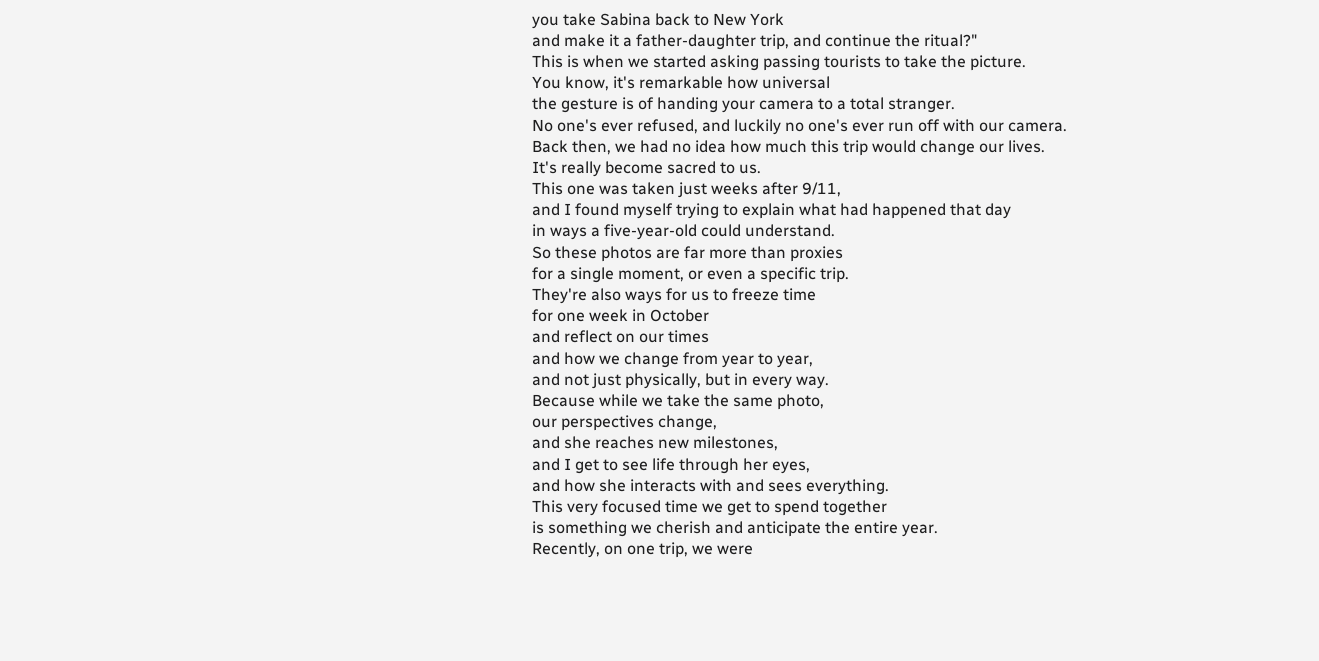you take Sabina back to New York
and make it a father-daughter trip, and continue the ritual?"
This is when we started asking passing tourists to take the picture.
You know, it's remarkable how universal
the gesture is of handing your camera to a total stranger.
No one's ever refused, and luckily no one's ever run off with our camera.
Back then, we had no idea how much this trip would change our lives.
It's really become sacred to us.
This one was taken just weeks after 9/11,
and I found myself trying to explain what had happened that day
in ways a five-year-old could understand.
So these photos are far more than proxies
for a single moment, or even a specific trip.
They're also ways for us to freeze time
for one week in October
and reflect on our times
and how we change from year to year,
and not just physically, but in every way.
Because while we take the same photo,
our perspectives change,
and she reaches new milestones,
and I get to see life through her eyes,
and how she interacts with and sees everything.
This very focused time we get to spend together
is something we cherish and anticipate the entire year.
Recently, on one trip, we were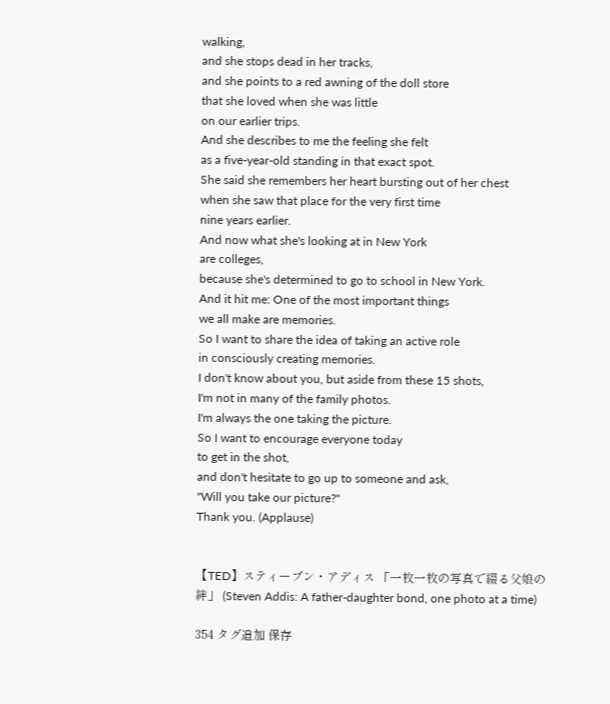walking,
and she stops dead in her tracks,
and she points to a red awning of the doll store
that she loved when she was little
on our earlier trips.
And she describes to me the feeling she felt
as a five-year-old standing in that exact spot.
She said she remembers her heart bursting out of her chest
when she saw that place for the very first time
nine years earlier.
And now what she's looking at in New York
are colleges,
because she's determined to go to school in New York.
And it hit me: One of the most important things
we all make are memories.
So I want to share the idea of taking an active role
in consciously creating memories.
I don't know about you, but aside from these 15 shots,
I'm not in many of the family photos.
I'm always the one taking the picture.
So I want to encourage everyone today
to get in the shot,
and don't hesitate to go up to someone and ask,
"Will you take our picture?"
Thank you. (Applause)


【TED】スティーブン・アディス 「一枚一枚の写真で綴る父娘の絆」 (Steven Addis: A father-daughter bond, one photo at a time)

354 タグ追加 保存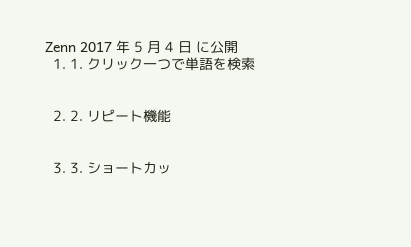Zenn 2017 年 5 月 4 日 に公開
  1. 1. クリック一つで単語を検索


  2. 2. リピート機能


  3. 3. ショートカッ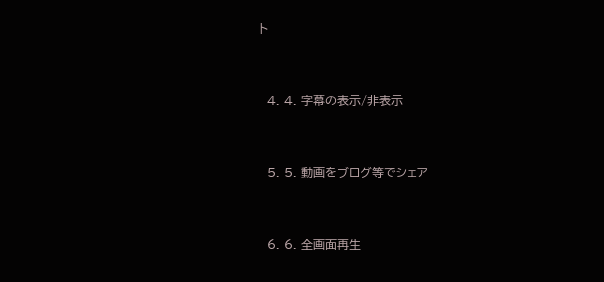ト


  4. 4. 字幕の表示/非表示


  5. 5. 動画をブログ等でシェア


  6. 6. 全画面再生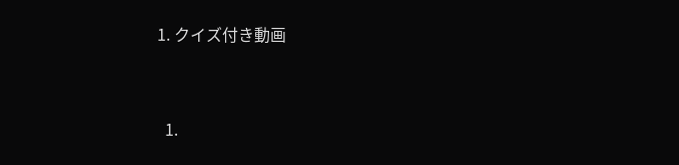1. クイズ付き動画


  1.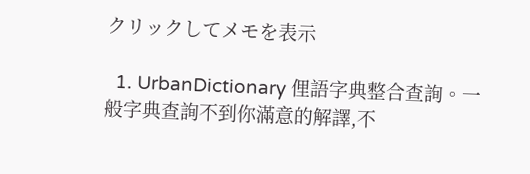クリックしてメモを表示

  1. UrbanDictionary 俚語字典整合查詢。一般字典查詢不到你滿意的解譯,不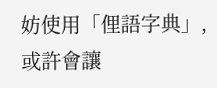妨使用「俚語字典」,或許會讓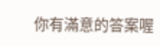你有滿意的答案喔